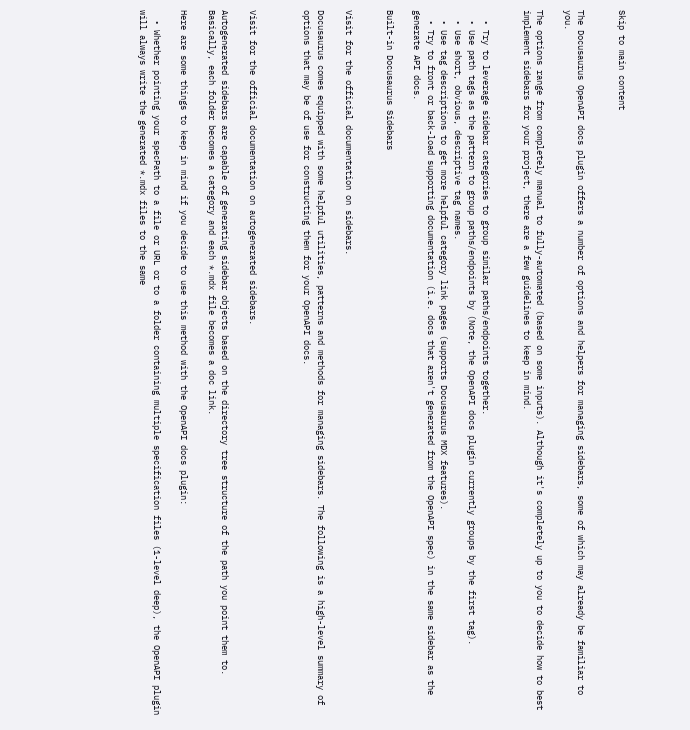Skip to main content


The Docusaurus OpenAPI docs plugin offers a number of options and helpers for managing sidebars, some of which may already be familiar to you.

The options range from completely manual to fully-automated (based on some inputs). Although it's completely up to you to decide how to best implement sidebars for your project, there are a few guidelines to keep in mind.


  • Try to leverage sidebar categories to group similar paths/endpoints together.
  • Use path tags as the pattern to group paths/endpoints by (Note, the OpenAPI docs plugin currently groups by the first tag).
  • Use short, obvious, descriptive tag names.
  • Use tag descriptions to get more helpful category link pages (supports Docusaurus MDX features).
  • Try to front or back-load supporting documentation (i.e. docs that aren't generated from the OpenAPI spec) in the same sidebar as the generate API docs.

Built-in Docusaurus Sidebars


Visit for the official documentation on sidebars.

Docusaurus comes equipped with some helpful utilities, patterns and methods for managing sidebars. The following is a high-level summary of options that may be of use for constructing them for your OpenAPI docs.



Visit for the official documentation on autogenerated sidebars.

Autogenerated sidebars are capable of generating sidebar objects based on the directory tree structure of the path you point them to. Basically, each folder becomes a category and each *.mdx file becomes a doc link.

Here are some things to keep in mind if you decide to use this method with the OpenAPI docs plugin:

  • Whether pointing your specPath to a file or URL or to a folder containing multiple specification files (1-level deep), the OpenAPI plugin will always write the generated *.mdx files to the same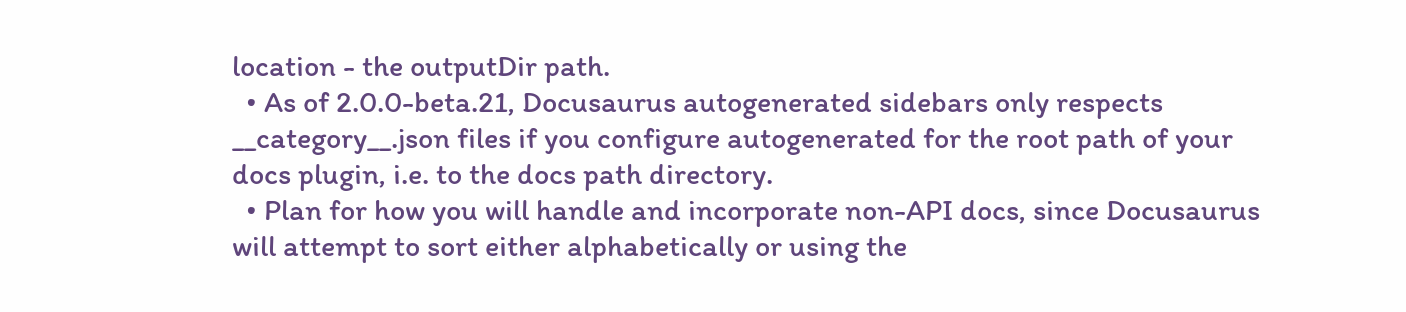location - the outputDir path.
  • As of 2.0.0-beta.21, Docusaurus autogenerated sidebars only respects __category__.json files if you configure autogenerated for the root path of your docs plugin, i.e. to the docs path directory.
  • Plan for how you will handle and incorporate non-API docs, since Docusaurus will attempt to sort either alphabetically or using the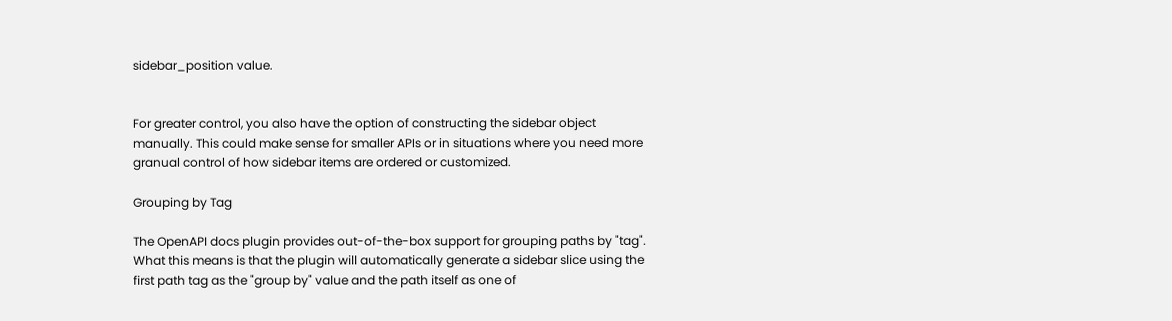sidebar_position value.


For greater control, you also have the option of constructing the sidebar object manually. This could make sense for smaller APIs or in situations where you need more granual control of how sidebar items are ordered or customized.

Grouping by Tag

The OpenAPI docs plugin provides out-of-the-box support for grouping paths by "tag". What this means is that the plugin will automatically generate a sidebar slice using the first path tag as the "group by" value and the path itself as one of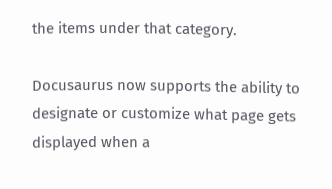the items under that category.

Docusaurus now supports the ability to designate or customize what page gets displayed when a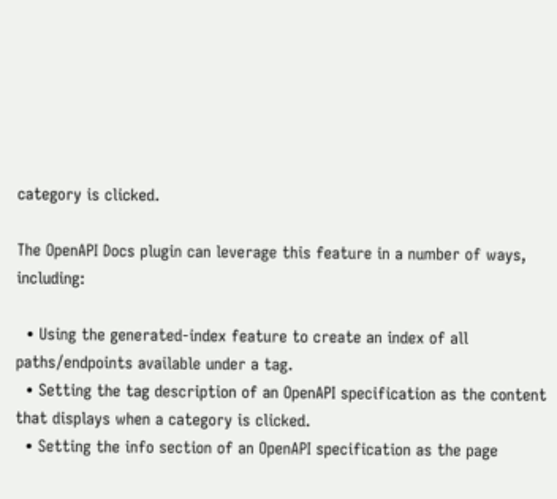category is clicked.

The OpenAPI Docs plugin can leverage this feature in a number of ways, including:

  • Using the generated-index feature to create an index of all paths/endpoints available under a tag.
  • Setting the tag description of an OpenAPI specification as the content that displays when a category is clicked.
  • Setting the info section of an OpenAPI specification as the page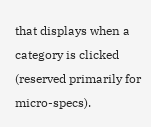that displays when a category is clicked (reserved primarily for micro-specs).